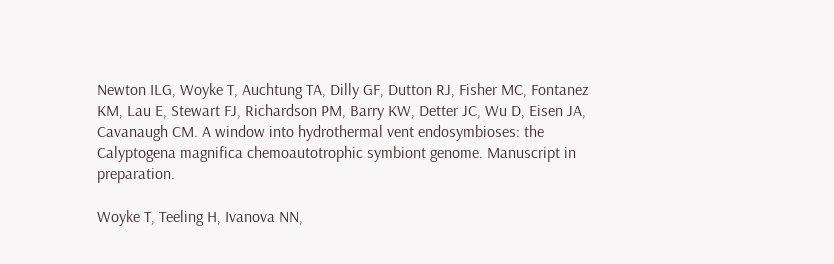Newton ILG, Woyke T, Auchtung TA, Dilly GF, Dutton RJ, Fisher MC, Fontanez KM, Lau E, Stewart FJ, Richardson PM, Barry KW, Detter JC, Wu D, Eisen JA, Cavanaugh CM. A window into hydrothermal vent endosymbioses: the Calyptogena magnifica chemoautotrophic symbiont genome. Manuscript in preparation.

Woyke T, Teeling H, Ivanova NN,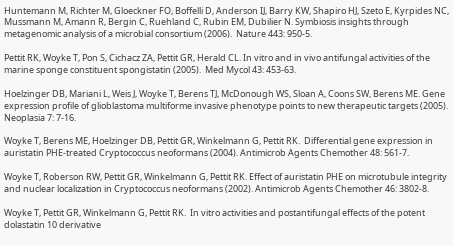Huntemann M, Richter M, Gloeckner FO, Boffelli D, Anderson IJ, Barry KW, Shapiro HJ, Szeto E, Kyrpides NC, Mussmann M, Amann R, Bergin C, Ruehland C, Rubin EM, Dubilier N. Symbiosis insights through metagenomic analysis of a microbial consortium (2006).  Nature 443: 950-5.

Pettit RK, Woyke T, Pon S, Cichacz ZA, Pettit GR, Herald CL. In vitro and in vivo antifungal activities of the marine sponge constituent spongistatin (2005).  Med Mycol 43: 453-63.

Hoelzinger DB, Mariani L, Weis J, Woyke T, Berens TJ, McDonough WS, Sloan A, Coons SW, Berens ME. Gene expression profile of glioblastoma multiforme invasive phenotype points to new therapeutic targets (2005).  Neoplasia 7: 7-16.

Woyke T, Berens ME, Hoelzinger DB, Pettit GR, Winkelmann G, Pettit RK.  Differential gene expression in auristatin PHE-treated Cryptococcus neoformans (2004). Antimicrob Agents Chemother 48: 561-7.

Woyke T, Roberson RW, Pettit GR, Winkelmann G, Pettit RK. Effect of auristatin PHE on microtubule integrity and nuclear localization in Cryptococcus neoformans (2002). Antimicrob Agents Chemother 46: 3802-8.

Woyke T, Pettit GR, Winkelmann G, Pettit RK.  In vitro activities and postantifungal effects of the potent dolastatin 10 derivative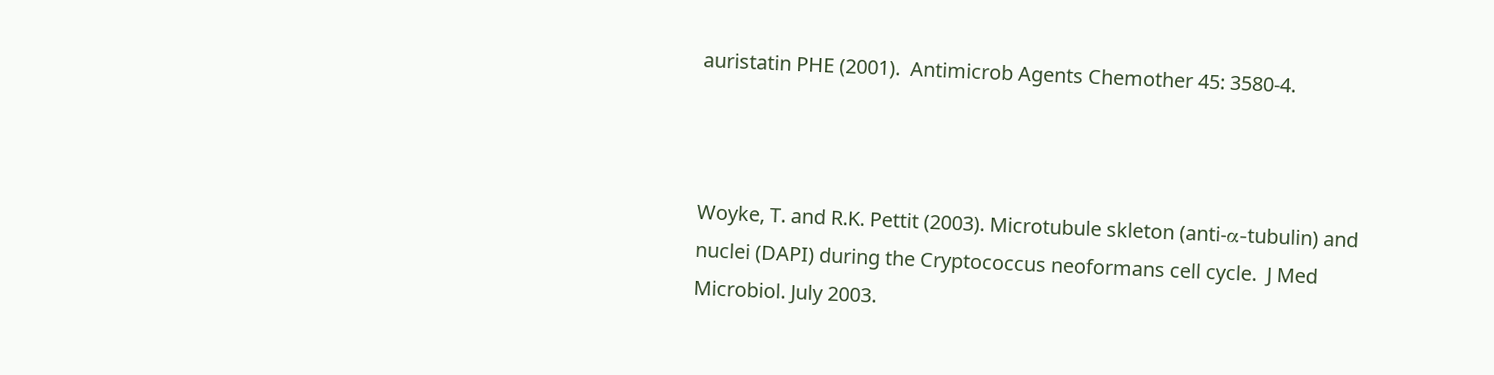auristatin PHE (2001).  Antimicrob Agents Chemother 45: 3580-4.



Woyke, T. and R.K. Pettit (2003). Microtubule skleton (anti-α-tubulin) and nuclei (DAPI) during the Cryptococcus neoformans cell cycle.  J Med Microbiol. July 2003.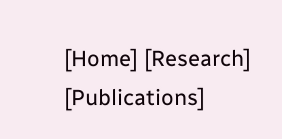[Home] [Research] [Publications]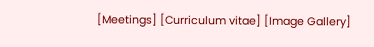[Meetings] [Curriculum vitae] [Image Gallery]